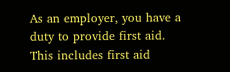As an employer, you have a duty to provide first aid. This includes first aid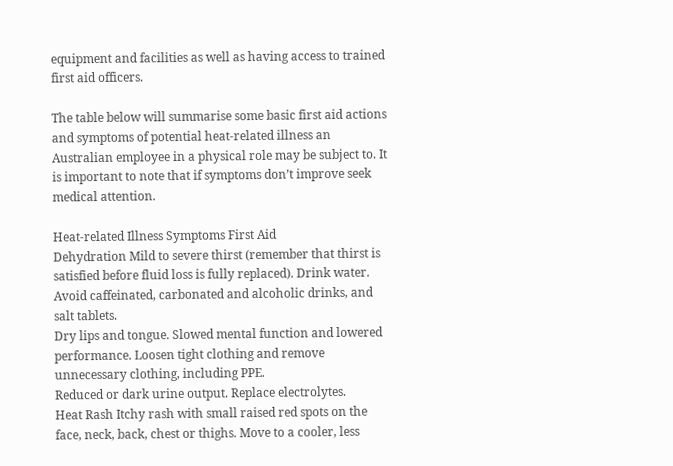equipment and facilities as well as having access to trained first aid officers.

The table below will summarise some basic first aid actions and symptoms of potential heat-related illness an Australian employee in a physical role may be subject to. It is important to note that if symptoms don’t improve seek medical attention.

Heat-related Illness Symptoms First Aid
Dehydration Mild to severe thirst (remember that thirst is satisfied before fluid loss is fully replaced). Drink water. Avoid caffeinated, carbonated and alcoholic drinks, and salt tablets.
Dry lips and tongue. Slowed mental function and lowered performance. Loosen tight clothing and remove unnecessary clothing, including PPE.
Reduced or dark urine output. Replace electrolytes.
Heat Rash Itchy rash with small raised red spots on the face, neck, back, chest or thighs. Move to a cooler, less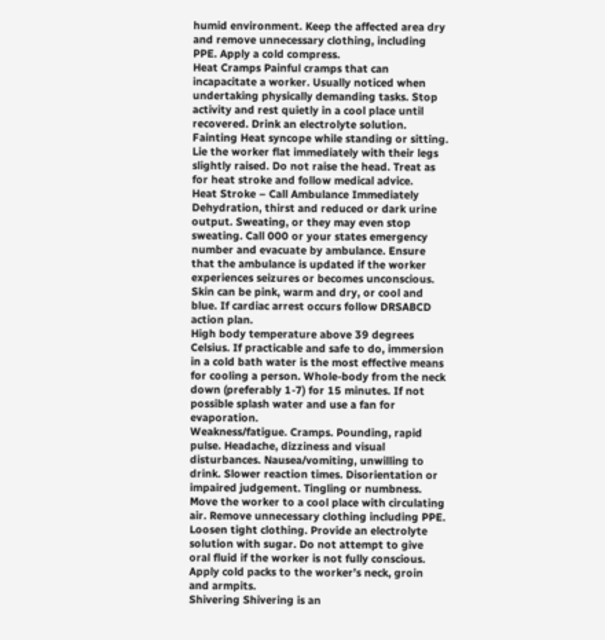humid environment. Keep the affected area dry and remove unnecessary clothing, including PPE. Apply a cold compress.
Heat Cramps Painful cramps that can incapacitate a worker. Usually noticed when undertaking physically demanding tasks. Stop activity and rest quietly in a cool place until recovered. Drink an electrolyte solution.
Fainting Heat syncope while standing or sitting. Lie the worker flat immediately with their legs slightly raised. Do not raise the head. Treat as for heat stroke and follow medical advice.
Heat Stroke – Call Ambulance Immediately Dehydration, thirst and reduced or dark urine output. Sweating, or they may even stop sweating. Call 000 or your states emergency number and evacuate by ambulance. Ensure that the ambulance is updated if the worker experiences seizures or becomes unconscious.
Skin can be pink, warm and dry, or cool and blue. If cardiac arrest occurs follow DRSABCD action plan.
High body temperature above 39 degrees Celsius. If practicable and safe to do, immersion in a cold bath water is the most effective means for cooling a person. Whole-body from the neck down (preferably 1-7) for 15 minutes. If not possible splash water and use a fan for evaporation.
Weakness/fatigue. Cramps. Pounding, rapid pulse. Headache, dizziness and visual disturbances. Nausea/vomiting, unwilling to drink. Slower reaction times. Disorientation or impaired judgement. Tingling or numbness. Move the worker to a cool place with circulating air. Remove unnecessary clothing including PPE. Loosen tight clothing. Provide an electrolyte solution with sugar. Do not attempt to give oral fluid if the worker is not fully conscious. Apply cold packs to the worker’s neck, groin and armpits.
Shivering Shivering is an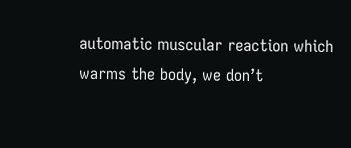automatic muscular reaction which warms the body, we don’t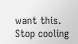want this. Stop cooling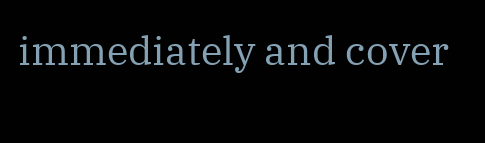immediately and cover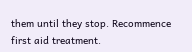them until they stop. Recommence first aid treatment.